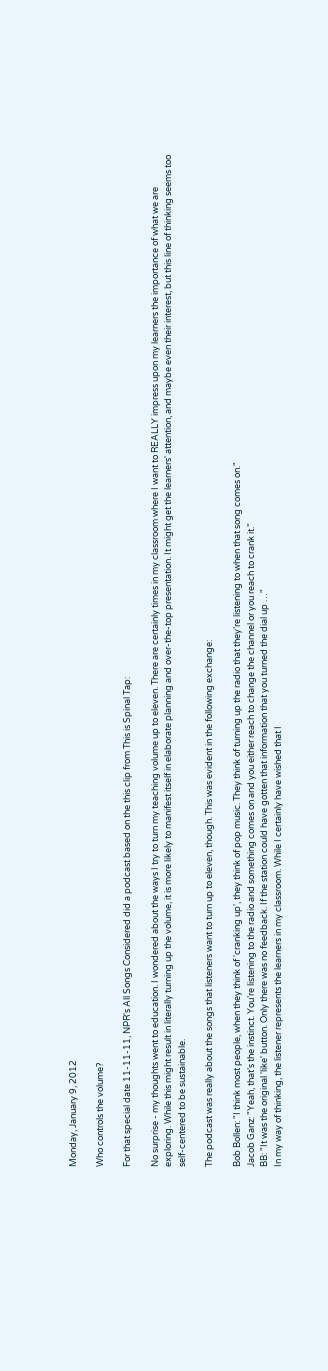Monday, January 9, 2012

Who controls the volume?

For that special date 11-11-11, NPR's All Songs Considered did a podcast based on the this clip from This is Spinal Tap:

No surprise - my thoughts went to education. I wondered about the ways I try to turn my teaching volume up to eleven. There are certainly times in my classroom where I want to REALLY impress upon my learners the importance of what we are exploring. While this might result in literally turning up the volume, it is more likely to manifest itself in elaborate planning and over-the-top presentation. It might get the learners' attention, and maybe even their interest, but this line of thinking seems too self-centered to be sustainable.

The podcast was really about the songs that listeners want to turn up to eleven, though. This was evident in the following exchange:

Bob Bollen: "I think most people, when they think of 'cranking up', they think of pop music. They think of turning up the radio that they’re listening to when that song comes on."
Jacob Ganz: "Yeah, that’s the instinct. You’re listening to the radio and something comes on and you either reach to change the channel or you reach to crank it."
BB: "It was the original 'like' button. Only there was no feedback. If the station could have gotten that information that you turned the dial up …"
In my way of thinking, the listener represents the learners in my classroom. While I certainly have wished that I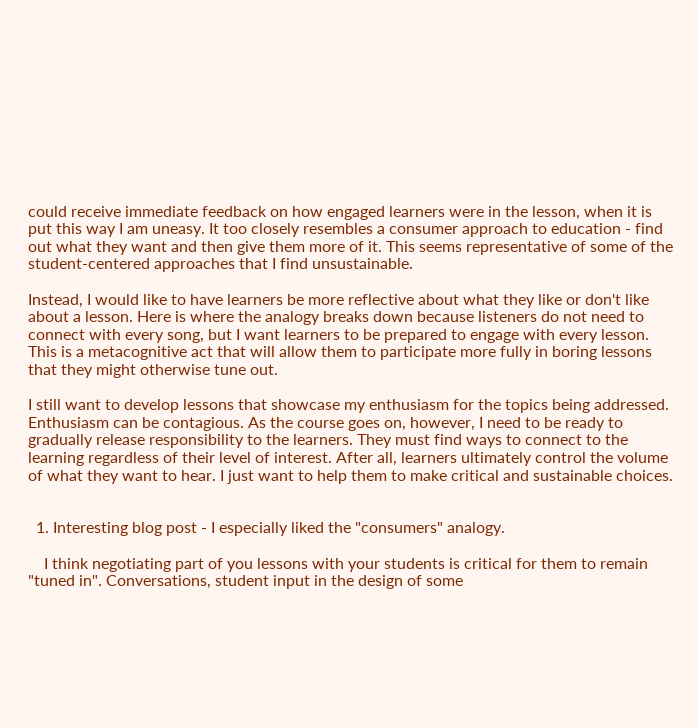could receive immediate feedback on how engaged learners were in the lesson, when it is put this way I am uneasy. It too closely resembles a consumer approach to education - find out what they want and then give them more of it. This seems representative of some of the student-centered approaches that I find unsustainable.

Instead, I would like to have learners be more reflective about what they like or don't like about a lesson. Here is where the analogy breaks down because listeners do not need to connect with every song, but I want learners to be prepared to engage with every lesson. This is a metacognitive act that will allow them to participate more fully in boring lessons that they might otherwise tune out.

I still want to develop lessons that showcase my enthusiasm for the topics being addressed. Enthusiasm can be contagious. As the course goes on, however, I need to be ready to gradually release responsibility to the learners. They must find ways to connect to the learning regardless of their level of interest. After all, learners ultimately control the volume of what they want to hear. I just want to help them to make critical and sustainable choices.


  1. Interesting blog post - I especially liked the "consumers" analogy.

    I think negotiating part of you lessons with your students is critical for them to remain "tuned in". Conversations, student input in the design of some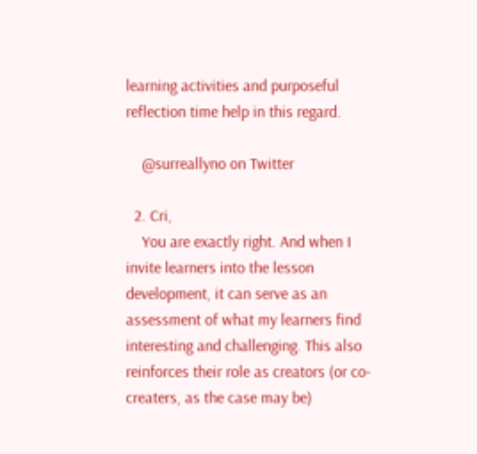learning activities and purposeful reflection time help in this regard.

    @surreallyno on Twitter

  2. Cri,
    You are exactly right. And when I invite learners into the lesson development, it can serve as an assessment of what my learners find interesting and challenging. This also reinforces their role as creators (or co-creaters, as the case may be)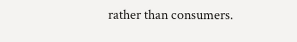rather than consumers.